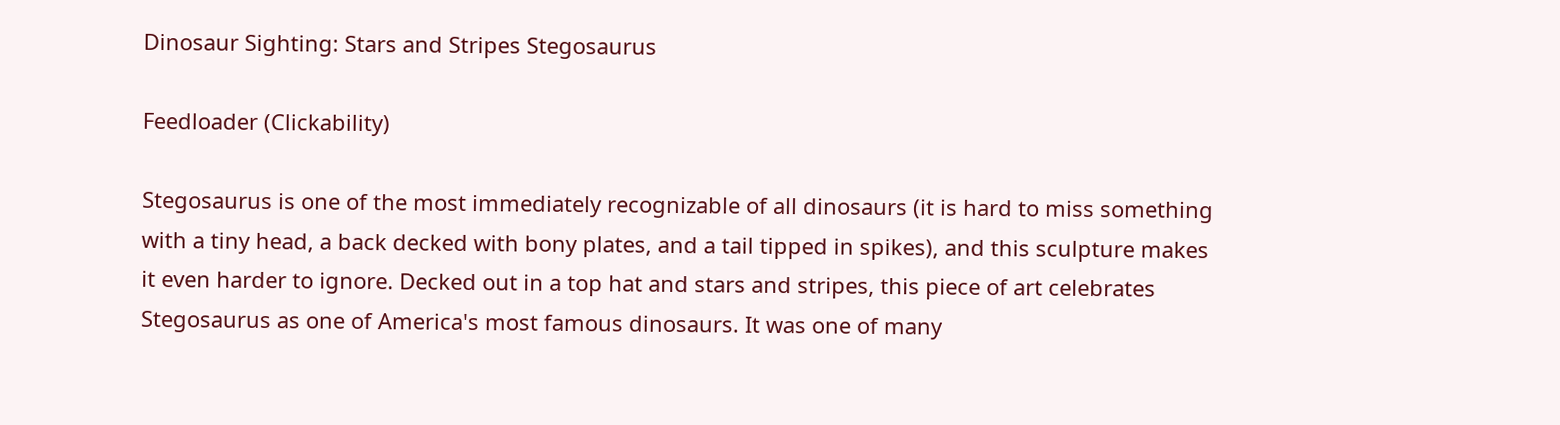Dinosaur Sighting: Stars and Stripes Stegosaurus

Feedloader (Clickability)

Stegosaurus is one of the most immediately recognizable of all dinosaurs (it is hard to miss something with a tiny head, a back decked with bony plates, and a tail tipped in spikes), and this sculpture makes it even harder to ignore. Decked out in a top hat and stars and stripes, this piece of art celebrates Stegosaurus as one of America's most famous dinosaurs. It was one of many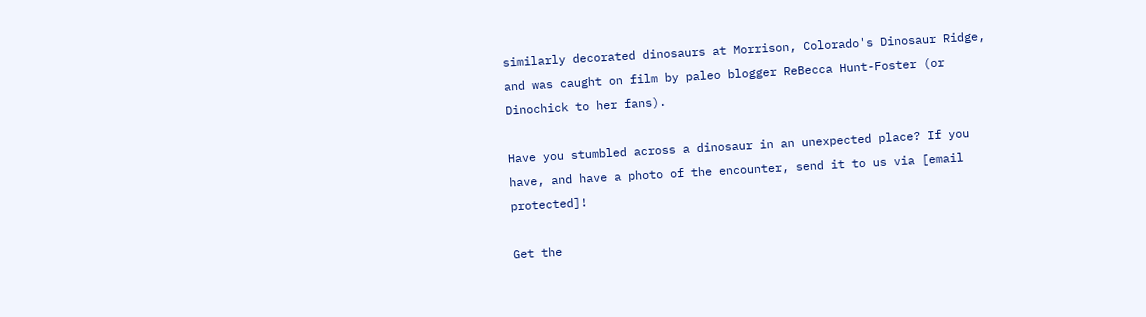similarly decorated dinosaurs at Morrison, Colorado's Dinosaur Ridge, and was caught on film by paleo blogger ReBecca Hunt-Foster (or Dinochick to her fans).

Have you stumbled across a dinosaur in an unexpected place? If you have, and have a photo of the encounter, send it to us via [email protected]!

Get the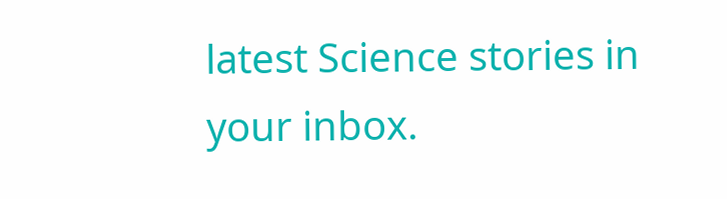latest Science stories in your inbox.